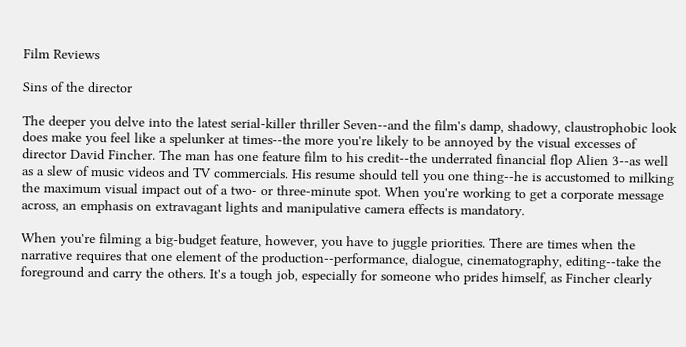Film Reviews

Sins of the director

The deeper you delve into the latest serial-killer thriller Seven--and the film's damp, shadowy, claustrophobic look does make you feel like a spelunker at times--the more you're likely to be annoyed by the visual excesses of director David Fincher. The man has one feature film to his credit--the underrated financial flop Alien 3--as well as a slew of music videos and TV commercials. His resume should tell you one thing--he is accustomed to milking the maximum visual impact out of a two- or three-minute spot. When you're working to get a corporate message across, an emphasis on extravagant lights and manipulative camera effects is mandatory.

When you're filming a big-budget feature, however, you have to juggle priorities. There are times when the narrative requires that one element of the production--performance, dialogue, cinematography, editing--take the foreground and carry the others. It's a tough job, especially for someone who prides himself, as Fincher clearly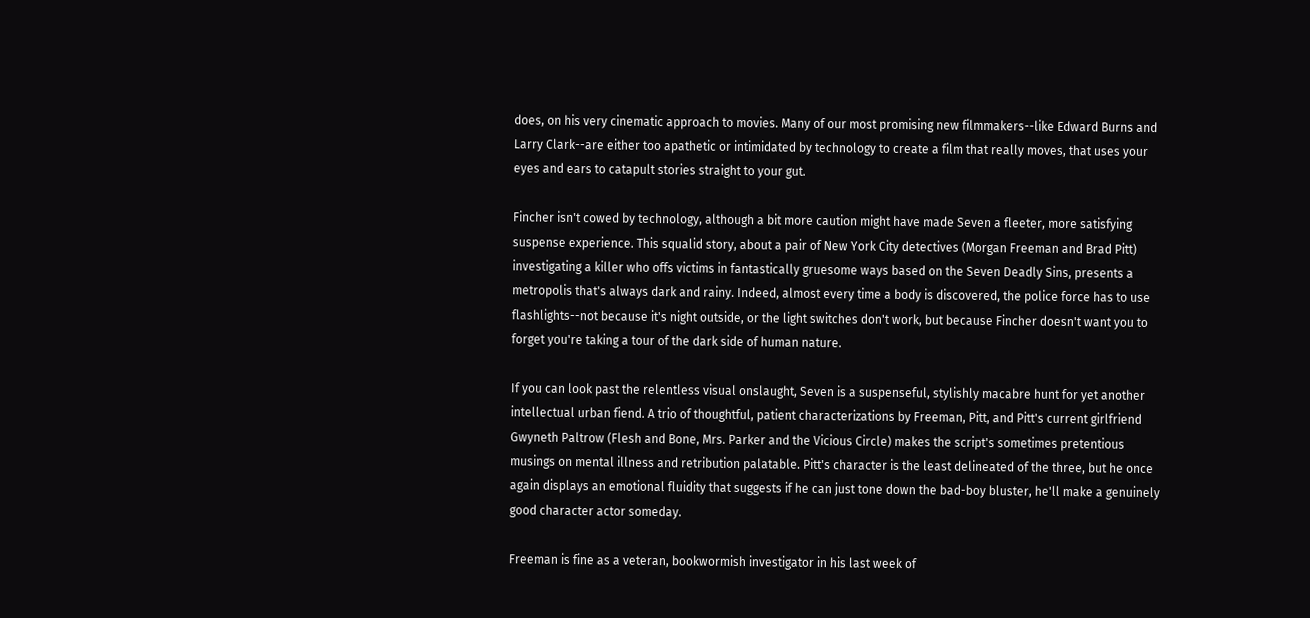does, on his very cinematic approach to movies. Many of our most promising new filmmakers--like Edward Burns and Larry Clark--are either too apathetic or intimidated by technology to create a film that really moves, that uses your eyes and ears to catapult stories straight to your gut.

Fincher isn't cowed by technology, although a bit more caution might have made Seven a fleeter, more satisfying suspense experience. This squalid story, about a pair of New York City detectives (Morgan Freeman and Brad Pitt) investigating a killer who offs victims in fantastically gruesome ways based on the Seven Deadly Sins, presents a metropolis that's always dark and rainy. Indeed, almost every time a body is discovered, the police force has to use flashlights--not because it's night outside, or the light switches don't work, but because Fincher doesn't want you to forget you're taking a tour of the dark side of human nature.

If you can look past the relentless visual onslaught, Seven is a suspenseful, stylishly macabre hunt for yet another intellectual urban fiend. A trio of thoughtful, patient characterizations by Freeman, Pitt, and Pitt's current girlfriend Gwyneth Paltrow (Flesh and Bone, Mrs. Parker and the Vicious Circle) makes the script's sometimes pretentious musings on mental illness and retribution palatable. Pitt's character is the least delineated of the three, but he once again displays an emotional fluidity that suggests if he can just tone down the bad-boy bluster, he'll make a genuinely good character actor someday.

Freeman is fine as a veteran, bookwormish investigator in his last week of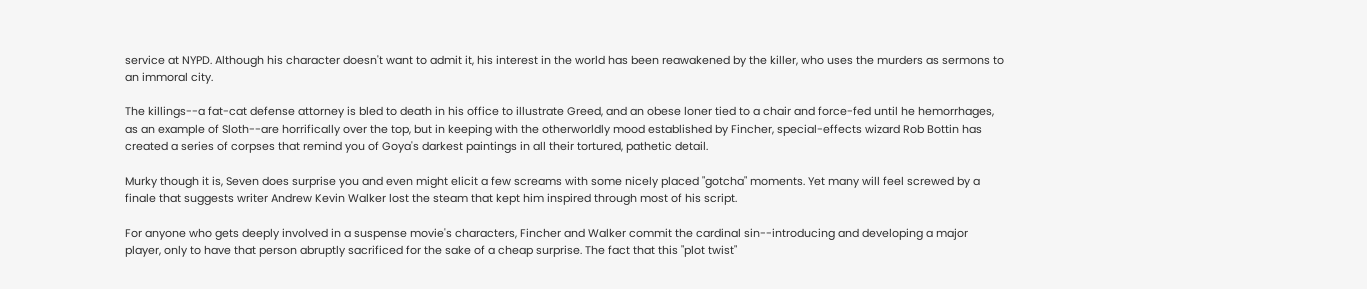service at NYPD. Although his character doesn't want to admit it, his interest in the world has been reawakened by the killer, who uses the murders as sermons to an immoral city.

The killings--a fat-cat defense attorney is bled to death in his office to illustrate Greed, and an obese loner tied to a chair and force-fed until he hemorrhages, as an example of Sloth--are horrifically over the top, but in keeping with the otherworldly mood established by Fincher, special-effects wizard Rob Bottin has created a series of corpses that remind you of Goya's darkest paintings in all their tortured, pathetic detail.

Murky though it is, Seven does surprise you and even might elicit a few screams with some nicely placed "gotcha" moments. Yet many will feel screwed by a finale that suggests writer Andrew Kevin Walker lost the steam that kept him inspired through most of his script.

For anyone who gets deeply involved in a suspense movie's characters, Fincher and Walker commit the cardinal sin--introducing and developing a major player, only to have that person abruptly sacrificed for the sake of a cheap surprise. The fact that this "plot twist"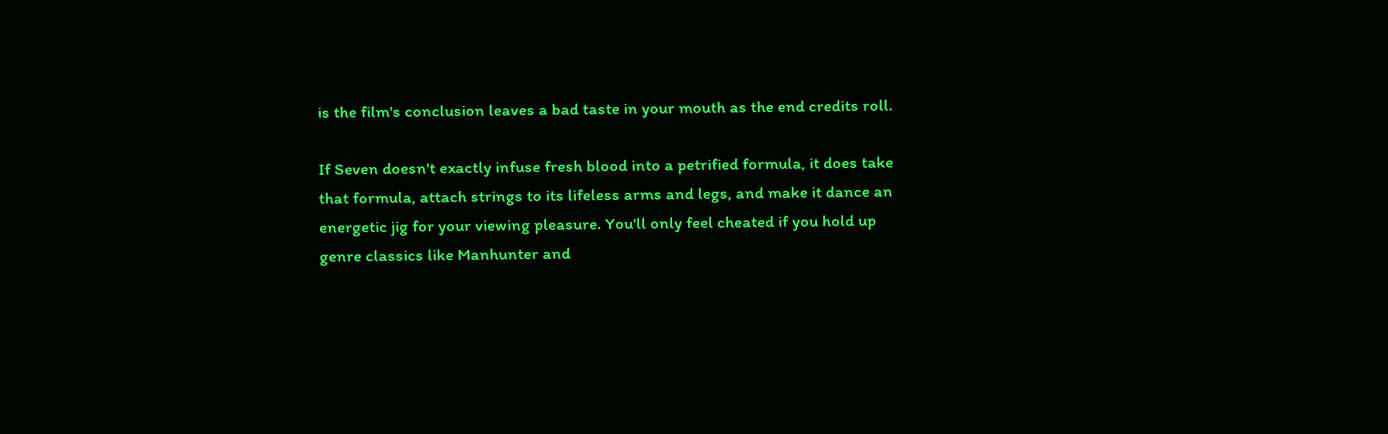is the film's conclusion leaves a bad taste in your mouth as the end credits roll.

If Seven doesn't exactly infuse fresh blood into a petrified formula, it does take that formula, attach strings to its lifeless arms and legs, and make it dance an energetic jig for your viewing pleasure. You'll only feel cheated if you hold up genre classics like Manhunter and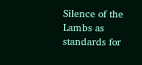Silence of the Lambs as standards for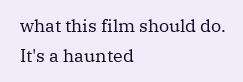what this film should do. It's a haunted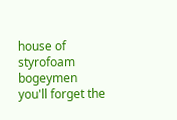house of styrofoam bogeymen you'll forget the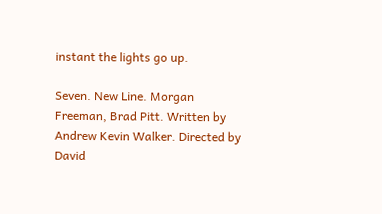instant the lights go up.

Seven. New Line. Morgan Freeman, Brad Pitt. Written by Andrew Kevin Walker. Directed by David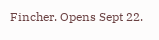Fincher. Opens Sept 22.